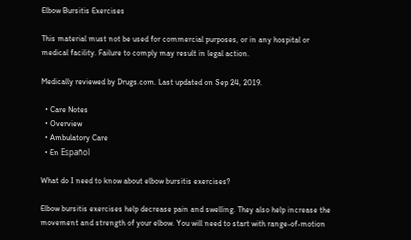Elbow Bursitis Exercises

This material must not be used for commercial purposes, or in any hospital or medical facility. Failure to comply may result in legal action.

Medically reviewed by Drugs.com. Last updated on Sep 24, 2019.

  • Care Notes
  • Overview
  • Ambulatory Care
  • En Español

What do I need to know about elbow bursitis exercises?

Elbow bursitis exercises help decrease pain and swelling. They also help increase the movement and strength of your elbow. You will need to start with range-of-motion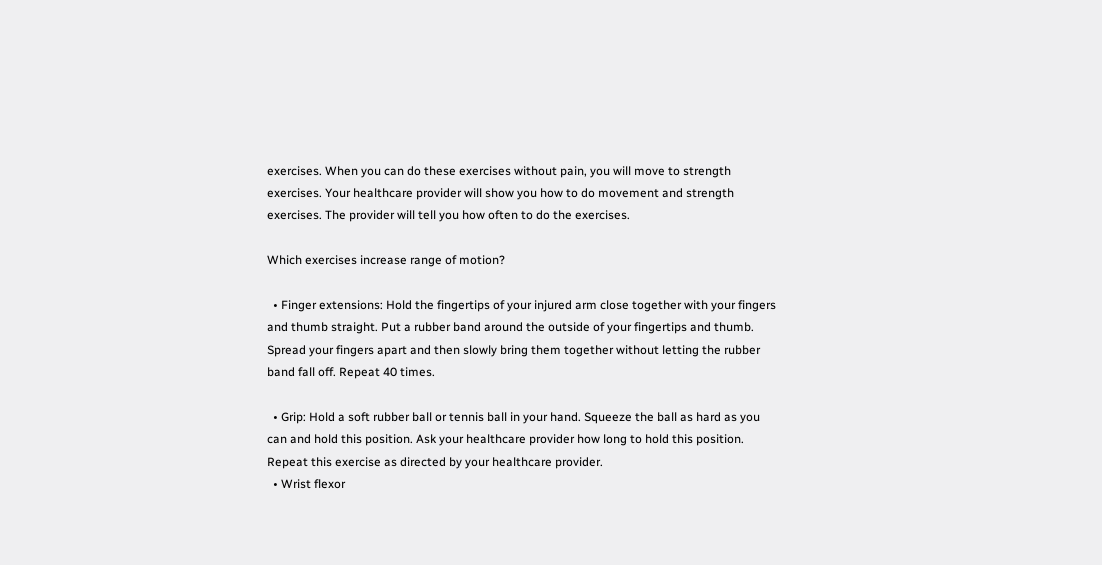exercises. When you can do these exercises without pain, you will move to strength exercises. Your healthcare provider will show you how to do movement and strength exercises. The provider will tell you how often to do the exercises.

Which exercises increase range of motion?

  • Finger extensions: Hold the fingertips of your injured arm close together with your fingers and thumb straight. Put a rubber band around the outside of your fingertips and thumb. Spread your fingers apart and then slowly bring them together without letting the rubber band fall off. Repeat 40 times.

  • Grip: Hold a soft rubber ball or tennis ball in your hand. Squeeze the ball as hard as you can and hold this position. Ask your healthcare provider how long to hold this position. Repeat this exercise as directed by your healthcare provider.
  • Wrist flexor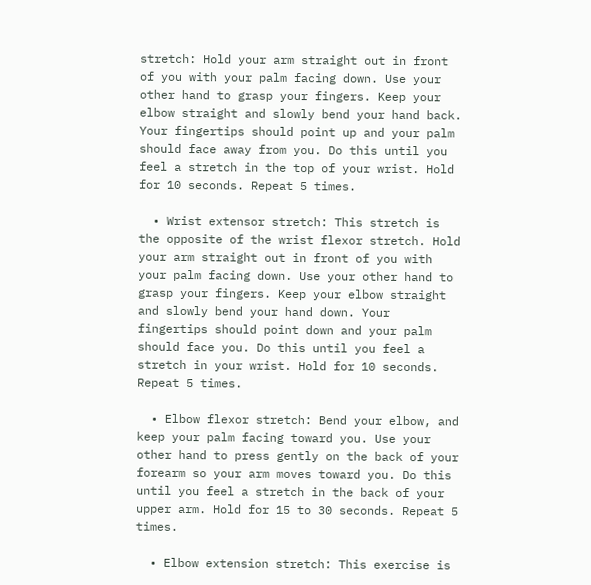stretch: Hold your arm straight out in front of you with your palm facing down. Use your other hand to grasp your fingers. Keep your elbow straight and slowly bend your hand back. Your fingertips should point up and your palm should face away from you. Do this until you feel a stretch in the top of your wrist. Hold for 10 seconds. Repeat 5 times.

  • Wrist extensor stretch: This stretch is the opposite of the wrist flexor stretch. Hold your arm straight out in front of you with your palm facing down. Use your other hand to grasp your fingers. Keep your elbow straight and slowly bend your hand down. Your fingertips should point down and your palm should face you. Do this until you feel a stretch in your wrist. Hold for 10 seconds. Repeat 5 times.

  • Elbow flexor stretch: Bend your elbow, and keep your palm facing toward you. Use your other hand to press gently on the back of your forearm so your arm moves toward you. Do this until you feel a stretch in the back of your upper arm. Hold for 15 to 30 seconds. Repeat 5 times.

  • Elbow extension stretch: This exercise is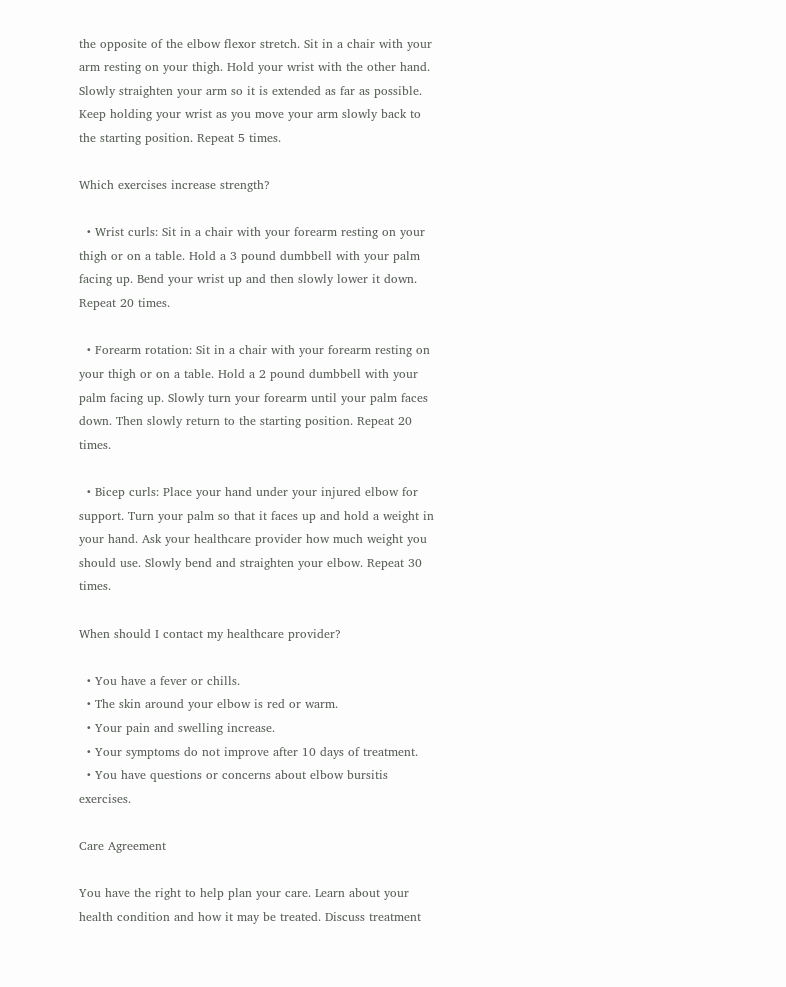the opposite of the elbow flexor stretch. Sit in a chair with your arm resting on your thigh. Hold your wrist with the other hand. Slowly straighten your arm so it is extended as far as possible. Keep holding your wrist as you move your arm slowly back to the starting position. Repeat 5 times.

Which exercises increase strength?

  • Wrist curls: Sit in a chair with your forearm resting on your thigh or on a table. Hold a 3 pound dumbbell with your palm facing up. Bend your wrist up and then slowly lower it down. Repeat 20 times.

  • Forearm rotation: Sit in a chair with your forearm resting on your thigh or on a table. Hold a 2 pound dumbbell with your palm facing up. Slowly turn your forearm until your palm faces down. Then slowly return to the starting position. Repeat 20 times.

  • Bicep curls: Place your hand under your injured elbow for support. Turn your palm so that it faces up and hold a weight in your hand. Ask your healthcare provider how much weight you should use. Slowly bend and straighten your elbow. Repeat 30 times.

When should I contact my healthcare provider?

  • You have a fever or chills.
  • The skin around your elbow is red or warm.
  • Your pain and swelling increase.
  • Your symptoms do not improve after 10 days of treatment.
  • You have questions or concerns about elbow bursitis exercises.

Care Agreement

You have the right to help plan your care. Learn about your health condition and how it may be treated. Discuss treatment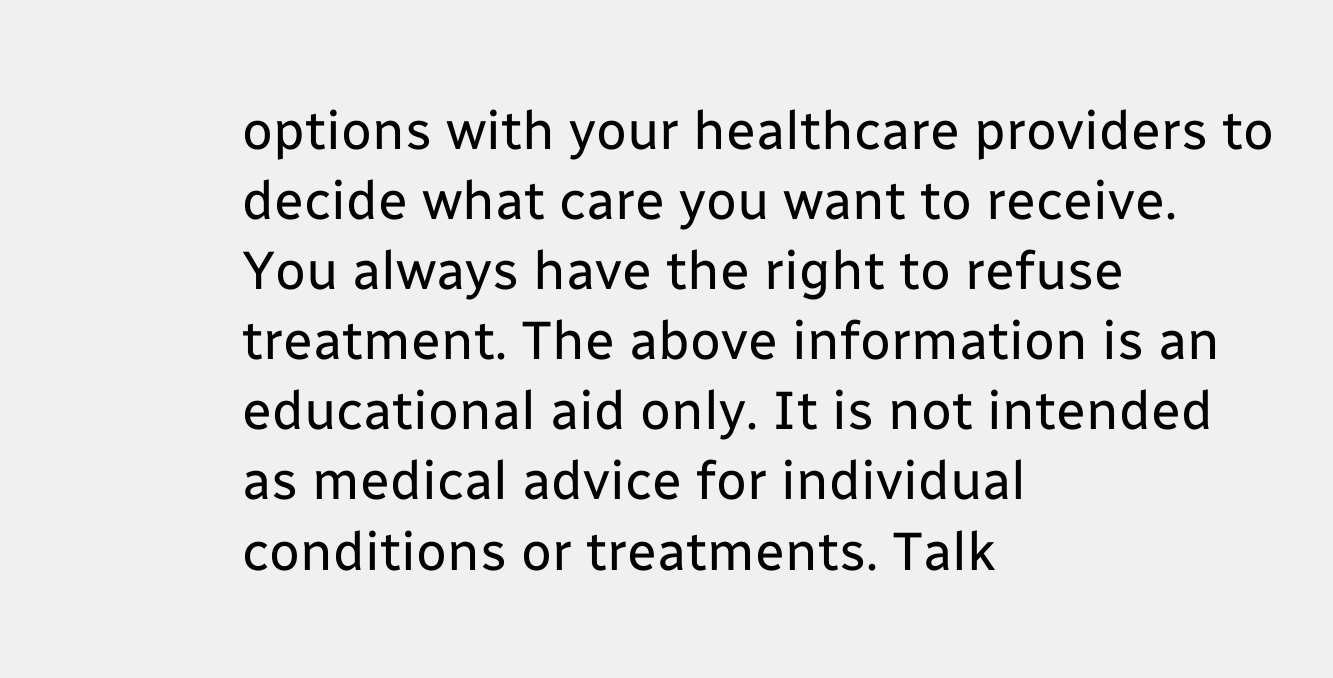options with your healthcare providers to decide what care you want to receive. You always have the right to refuse treatment. The above information is an educational aid only. It is not intended as medical advice for individual conditions or treatments. Talk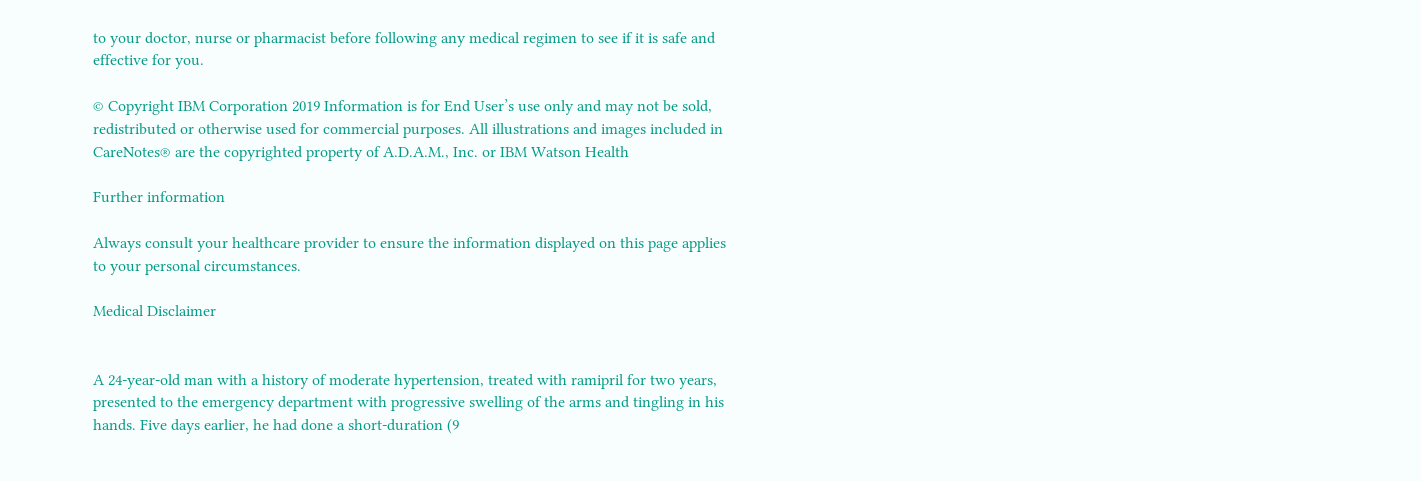to your doctor, nurse or pharmacist before following any medical regimen to see if it is safe and effective for you.

© Copyright IBM Corporation 2019 Information is for End User’s use only and may not be sold, redistributed or otherwise used for commercial purposes. All illustrations and images included in CareNotes® are the copyrighted property of A.D.A.M., Inc. or IBM Watson Health

Further information

Always consult your healthcare provider to ensure the information displayed on this page applies to your personal circumstances.

Medical Disclaimer


A 24-year-old man with a history of moderate hypertension, treated with ramipril for two years, presented to the emergency department with progressive swelling of the arms and tingling in his hands. Five days earlier, he had done a short-duration (9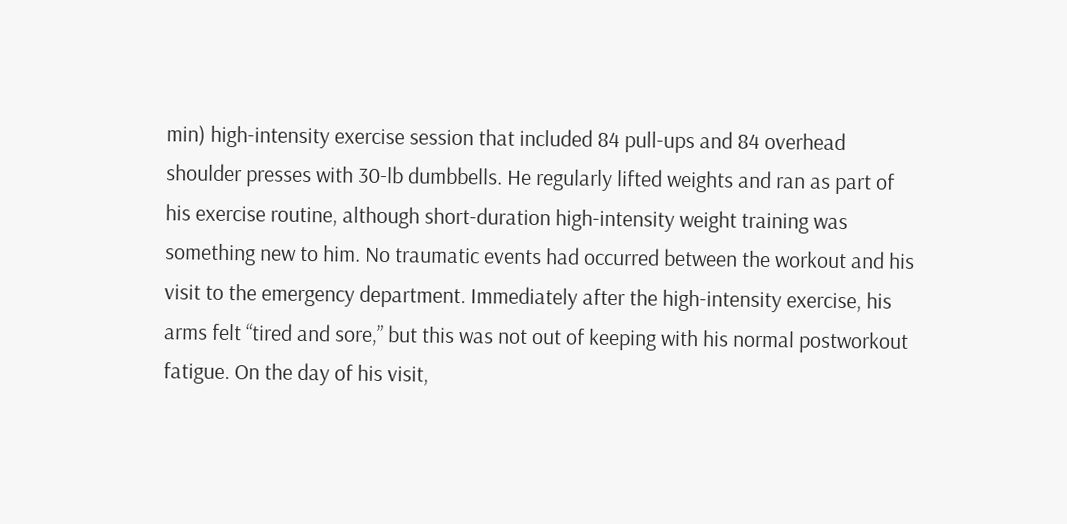min) high-intensity exercise session that included 84 pull-ups and 84 overhead shoulder presses with 30-lb dumbbells. He regularly lifted weights and ran as part of his exercise routine, although short-duration high-intensity weight training was something new to him. No traumatic events had occurred between the workout and his visit to the emergency department. Immediately after the high-intensity exercise, his arms felt “tired and sore,” but this was not out of keeping with his normal postworkout fatigue. On the day of his visit,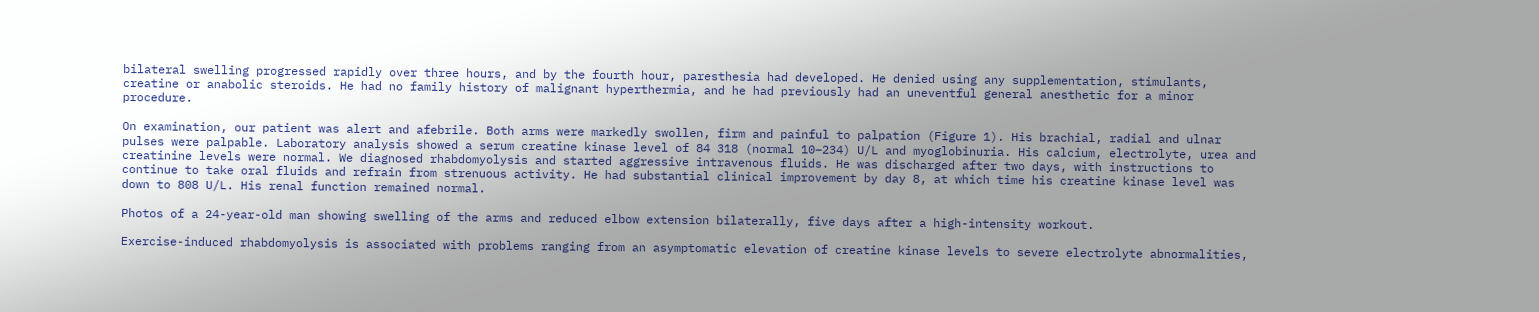bilateral swelling progressed rapidly over three hours, and by the fourth hour, paresthesia had developed. He denied using any supplementation, stimulants, creatine or anabolic steroids. He had no family history of malignant hyperthermia, and he had previously had an uneventful general anesthetic for a minor procedure.

On examination, our patient was alert and afebrile. Both arms were markedly swollen, firm and painful to palpation (Figure 1). His brachial, radial and ulnar pulses were palpable. Laboratory analysis showed a serum creatine kinase level of 84 318 (normal 10–234) U/L and myoglobinuria. His calcium, electrolyte, urea and creatinine levels were normal. We diagnosed rhabdomyolysis and started aggressive intravenous fluids. He was discharged after two days, with instructions to continue to take oral fluids and refrain from strenuous activity. He had substantial clinical improvement by day 8, at which time his creatine kinase level was down to 808 U/L. His renal function remained normal.

Photos of a 24-year-old man showing swelling of the arms and reduced elbow extension bilaterally, five days after a high-intensity workout.

Exercise-induced rhabdomyolysis is associated with problems ranging from an asymptomatic elevation of creatine kinase levels to severe electrolyte abnormalities,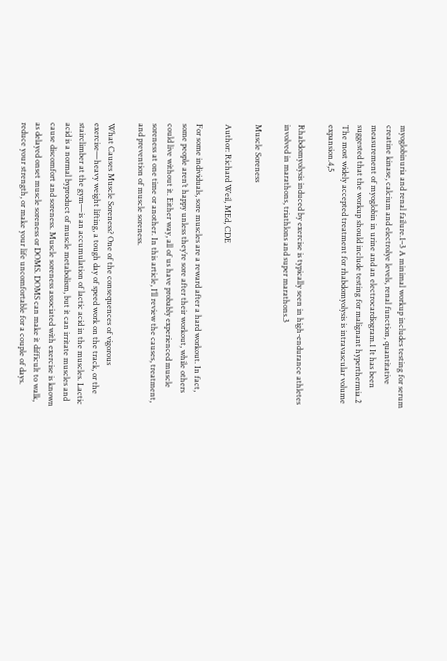myoglobinuria and renal failure.1–3 A minimal workup includes testing for serum creatine kinase, calcium and electrolye levels, renal function, quantitative measurement of myoglobin in urine and an electrocardiogram.1 It has been suggested that the workup should include testing for malignant hyperthermia.2 The most widely accepted treatment for rhabdomyolysis is intravascular volume expansion.4,5

Rhabdomyolysis induced by exercise is typically seen in high-endurance athletes involved in marathons, triathlons and super marathons.3

Muscle Soreness

Author: Richard Weil, MEd, CDE

For some individuals, sore muscles are a reward after a hard workout. In fact, some people aren’t happy unless they’re sore after their workout, while others could live without it. Either way, all of us have probably experienced muscle soreness at one time or another. In this article, I’ll review the causes, treatment, and prevention of muscle soreness.

What Causes Muscle Soreness? One of the consequences of vigorous exercise—heavy weight lifting, a tough day of speed work on the track, or the stairclimber at the gym—is an accumulation of lactic acid in the muscles. Lactic acid is a normal byproduct of muscle metabolism, but it can irritate muscles and cause discomfort and soreness. Muscle soreness associated with exercise is known as delayed onset muscle soreness or DOMS. DOMS can make it difficult to walk, reduce your strength, or make your life uncomfortable for a couple of days.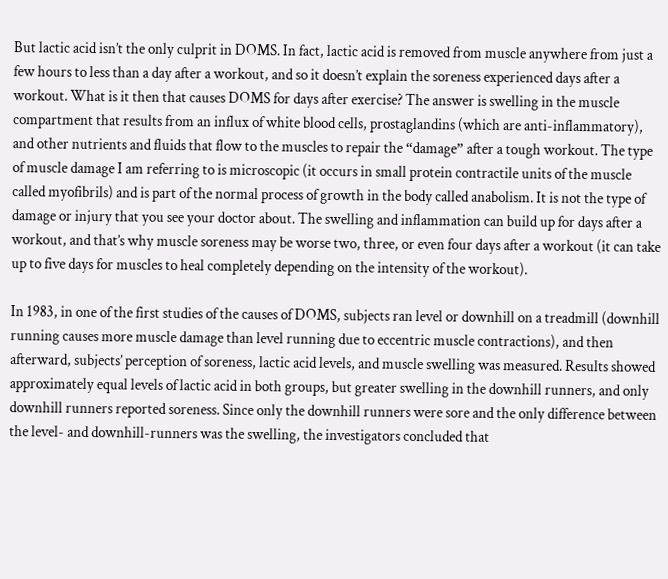But lactic acid isn’t the only culprit in DOMS. In fact, lactic acid is removed from muscle anywhere from just a few hours to less than a day after a workout, and so it doesn’t explain the soreness experienced days after a workout. What is it then that causes DOMS for days after exercise? The answer is swelling in the muscle compartment that results from an influx of white blood cells, prostaglandins (which are anti-inflammatory), and other nutrients and fluids that flow to the muscles to repair the “damage” after a tough workout. The type of muscle damage I am referring to is microscopic (it occurs in small protein contractile units of the muscle called myofibrils) and is part of the normal process of growth in the body called anabolism. It is not the type of damage or injury that you see your doctor about. The swelling and inflammation can build up for days after a workout, and that’s why muscle soreness may be worse two, three, or even four days after a workout (it can take up to five days for muscles to heal completely depending on the intensity of the workout).

In 1983, in one of the first studies of the causes of DOMS, subjects ran level or downhill on a treadmill (downhill running causes more muscle damage than level running due to eccentric muscle contractions), and then afterward, subjects’ perception of soreness, lactic acid levels, and muscle swelling was measured. Results showed approximately equal levels of lactic acid in both groups, but greater swelling in the downhill runners, and only downhill runners reported soreness. Since only the downhill runners were sore and the only difference between the level- and downhill-runners was the swelling, the investigators concluded that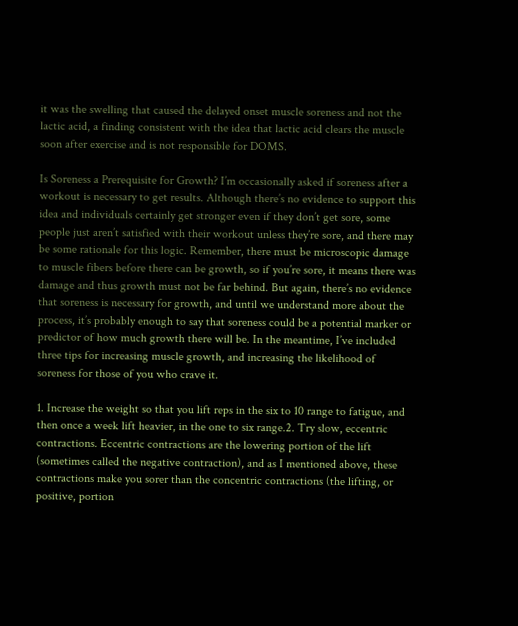it was the swelling that caused the delayed onset muscle soreness and not the lactic acid, a finding consistent with the idea that lactic acid clears the muscle soon after exercise and is not responsible for DOMS.

Is Soreness a Prerequisite for Growth? I’m occasionally asked if soreness after a workout is necessary to get results. Although there’s no evidence to support this idea and individuals certainly get stronger even if they don’t get sore, some people just aren’t satisfied with their workout unless they’re sore, and there may be some rationale for this logic. Remember, there must be microscopic damage to muscle fibers before there can be growth, so if you’re sore, it means there was damage and thus growth must not be far behind. But again, there’s no evidence that soreness is necessary for growth, and until we understand more about the process, it’s probably enough to say that soreness could be a potential marker or predictor of how much growth there will be. In the meantime, I’ve included three tips for increasing muscle growth, and increasing the likelihood of soreness for those of you who crave it.

1. Increase the weight so that you lift reps in the six to 10 range to fatigue, and then once a week lift heavier, in the one to six range.2. Try slow, eccentric contractions. Eccentric contractions are the lowering portion of the lift (sometimes called the negative contraction), and as I mentioned above, these contractions make you sorer than the concentric contractions (the lifting, or positive, portion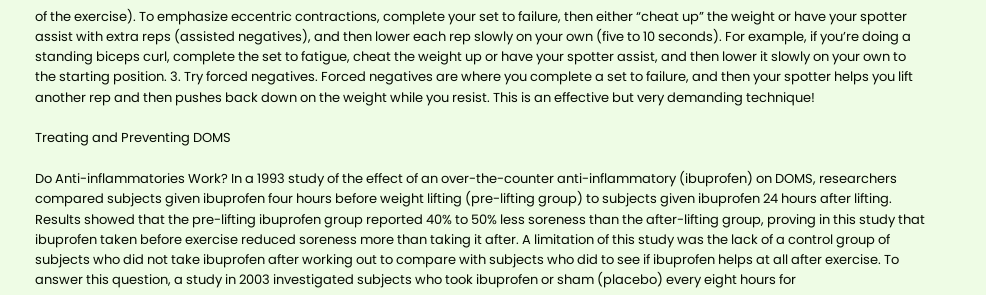of the exercise). To emphasize eccentric contractions, complete your set to failure, then either “cheat up” the weight or have your spotter assist with extra reps (assisted negatives), and then lower each rep slowly on your own (five to 10 seconds). For example, if you’re doing a standing biceps curl, complete the set to fatigue, cheat the weight up or have your spotter assist, and then lower it slowly on your own to the starting position. 3. Try forced negatives. Forced negatives are where you complete a set to failure, and then your spotter helps you lift another rep and then pushes back down on the weight while you resist. This is an effective but very demanding technique!

Treating and Preventing DOMS

Do Anti-inflammatories Work? In a 1993 study of the effect of an over-the-counter anti-inflammatory (ibuprofen) on DOMS, researchers compared subjects given ibuprofen four hours before weight lifting (pre-lifting group) to subjects given ibuprofen 24 hours after lifting. Results showed that the pre-lifting ibuprofen group reported 40% to 50% less soreness than the after-lifting group, proving in this study that ibuprofen taken before exercise reduced soreness more than taking it after. A limitation of this study was the lack of a control group of subjects who did not take ibuprofen after working out to compare with subjects who did to see if ibuprofen helps at all after exercise. To answer this question, a study in 2003 investigated subjects who took ibuprofen or sham (placebo) every eight hours for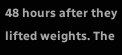48 hours after they lifted weights. The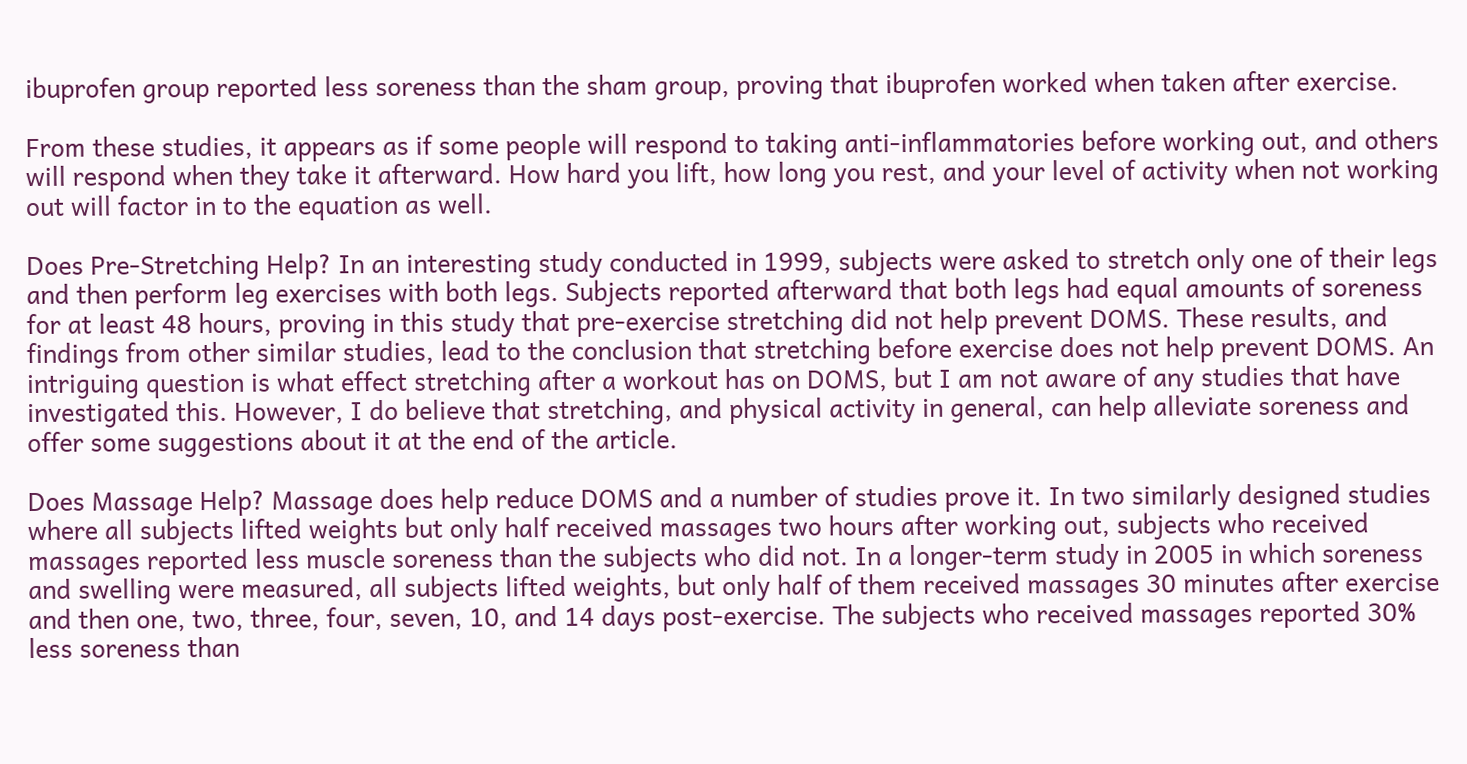ibuprofen group reported less soreness than the sham group, proving that ibuprofen worked when taken after exercise.

From these studies, it appears as if some people will respond to taking anti-inflammatories before working out, and others will respond when they take it afterward. How hard you lift, how long you rest, and your level of activity when not working out will factor in to the equation as well.

Does Pre-Stretching Help? In an interesting study conducted in 1999, subjects were asked to stretch only one of their legs and then perform leg exercises with both legs. Subjects reported afterward that both legs had equal amounts of soreness for at least 48 hours, proving in this study that pre-exercise stretching did not help prevent DOMS. These results, and findings from other similar studies, lead to the conclusion that stretching before exercise does not help prevent DOMS. An intriguing question is what effect stretching after a workout has on DOMS, but I am not aware of any studies that have investigated this. However, I do believe that stretching, and physical activity in general, can help alleviate soreness and offer some suggestions about it at the end of the article.

Does Massage Help? Massage does help reduce DOMS and a number of studies prove it. In two similarly designed studies where all subjects lifted weights but only half received massages two hours after working out, subjects who received massages reported less muscle soreness than the subjects who did not. In a longer-term study in 2005 in which soreness and swelling were measured, all subjects lifted weights, but only half of them received massages 30 minutes after exercise and then one, two, three, four, seven, 10, and 14 days post-exercise. The subjects who received massages reported 30% less soreness than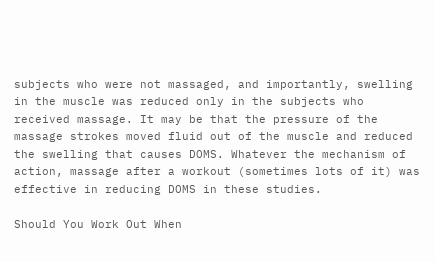subjects who were not massaged, and importantly, swelling in the muscle was reduced only in the subjects who received massage. It may be that the pressure of the massage strokes moved fluid out of the muscle and reduced the swelling that causes DOMS. Whatever the mechanism of action, massage after a workout (sometimes lots of it) was effective in reducing DOMS in these studies.

Should You Work Out When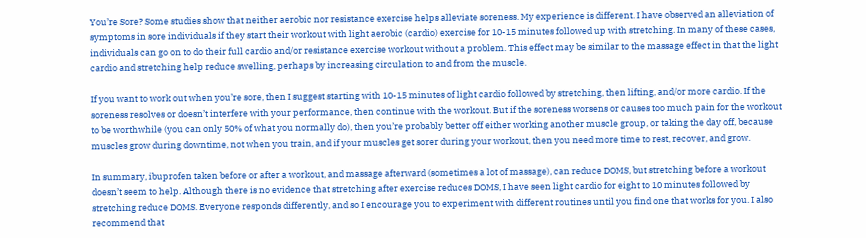You’re Sore? Some studies show that neither aerobic nor resistance exercise helps alleviate soreness. My experience is different. I have observed an alleviation of symptoms in sore individuals if they start their workout with light aerobic (cardio) exercise for 10-15 minutes followed up with stretching. In many of these cases, individuals can go on to do their full cardio and/or resistance exercise workout without a problem. This effect may be similar to the massage effect in that the light cardio and stretching help reduce swelling, perhaps by increasing circulation to and from the muscle.

If you want to work out when you’re sore, then I suggest starting with 10-15 minutes of light cardio followed by stretching, then lifting, and/or more cardio. If the soreness resolves or doesn’t interfere with your performance, then continue with the workout. But if the soreness worsens or causes too much pain for the workout to be worthwhile (you can only 50% of what you normally do), then you’re probably better off either working another muscle group, or taking the day off, because muscles grow during downtime, not when you train, and if your muscles get sorer during your workout, then you need more time to rest, recover, and grow.

In summary, ibuprofen taken before or after a workout, and massage afterward (sometimes a lot of massage), can reduce DOMS, but stretching before a workout doesn’t seem to help. Although there is no evidence that stretching after exercise reduces DOMS, I have seen light cardio for eight to 10 minutes followed by stretching reduce DOMS. Everyone responds differently, and so I encourage you to experiment with different routines until you find one that works for you. I also recommend that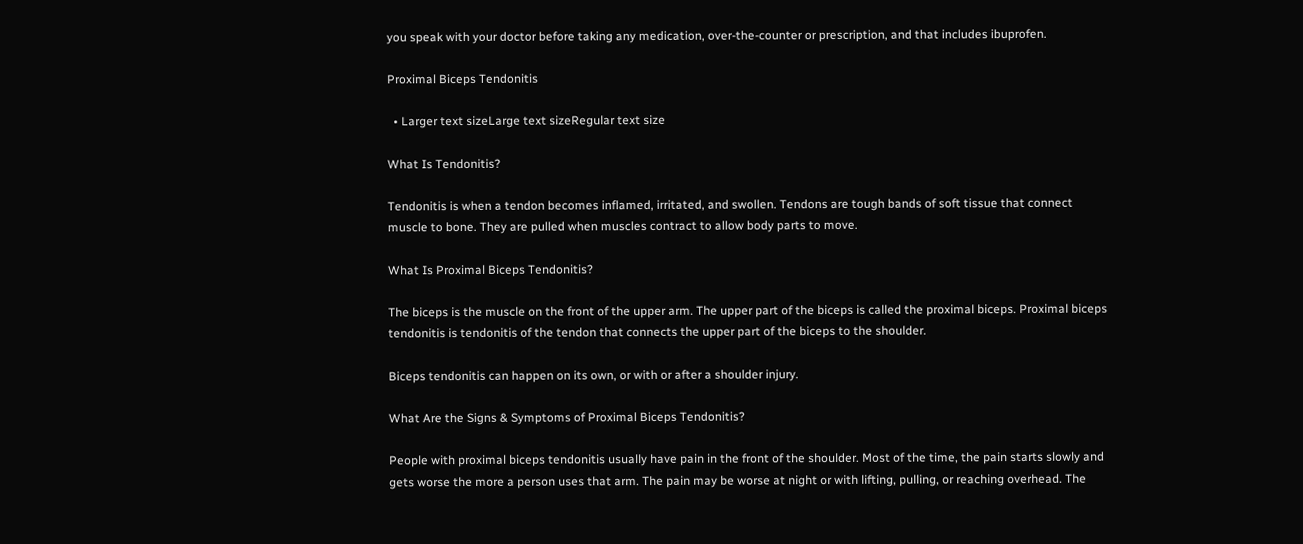you speak with your doctor before taking any medication, over-the-counter or prescription, and that includes ibuprofen.

Proximal Biceps Tendonitis

  • Larger text sizeLarge text sizeRegular text size

What Is Tendonitis?

Tendonitis is when a tendon becomes inflamed, irritated, and swollen. Tendons are tough bands of soft tissue that connect muscle to bone. They are pulled when muscles contract to allow body parts to move.

What Is Proximal Biceps Tendonitis?

The biceps is the muscle on the front of the upper arm. The upper part of the biceps is called the proximal biceps. Proximal biceps tendonitis is tendonitis of the tendon that connects the upper part of the biceps to the shoulder.

Biceps tendonitis can happen on its own, or with or after a shoulder injury.

What Are the Signs & Symptoms of Proximal Biceps Tendonitis?

People with proximal biceps tendonitis usually have pain in the front of the shoulder. Most of the time, the pain starts slowly and gets worse the more a person uses that arm. The pain may be worse at night or with lifting, pulling, or reaching overhead. The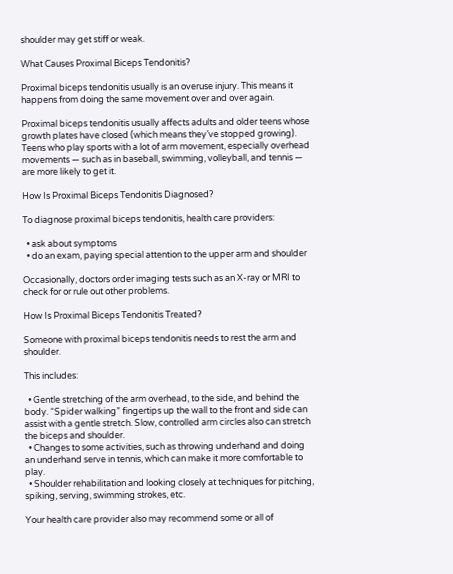shoulder may get stiff or weak.

What Causes Proximal Biceps Tendonitis?

Proximal biceps tendonitis usually is an overuse injury. This means it happens from doing the same movement over and over again.

Proximal biceps tendonitis usually affects adults and older teens whose growth plates have closed (which means they’ve stopped growing). Teens who play sports with a lot of arm movement, especially overhead movements — such as in baseball, swimming, volleyball, and tennis — are more likely to get it.

How Is Proximal Biceps Tendonitis Diagnosed?

To diagnose proximal biceps tendonitis, health care providers:

  • ask about symptoms
  • do an exam, paying special attention to the upper arm and shoulder

Occasionally, doctors order imaging tests such as an X-ray or MRI to check for or rule out other problems.

How Is Proximal Biceps Tendonitis Treated?

Someone with proximal biceps tendonitis needs to rest the arm and shoulder.

This includes:

  • Gentle stretching of the arm overhead, to the side, and behind the body. “Spider walking” fingertips up the wall to the front and side can assist with a gentle stretch. Slow, controlled arm circles also can stretch the biceps and shoulder.
  • Changes to some activities, such as throwing underhand and doing an underhand serve in tennis, which can make it more comfortable to play.
  • Shoulder rehabilitation and looking closely at techniques for pitching, spiking, serving, swimming strokes, etc.

Your health care provider also may recommend some or all of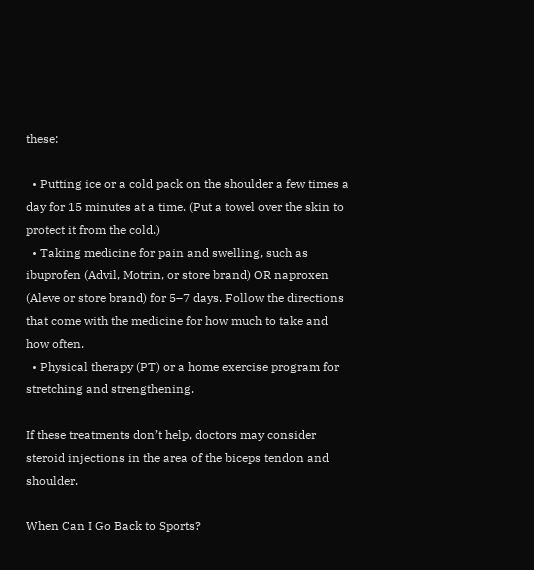these:

  • Putting ice or a cold pack on the shoulder a few times a day for 15 minutes at a time. (Put a towel over the skin to protect it from the cold.)
  • Taking medicine for pain and swelling, such as ibuprofen (Advil, Motrin, or store brand) OR naproxen (Aleve or store brand) for 5–7 days. Follow the directions that come with the medicine for how much to take and how often.
  • Physical therapy (PT) or a home exercise program for stretching and strengthening.

If these treatments don’t help, doctors may consider steroid injections in the area of the biceps tendon and shoulder.

When Can I Go Back to Sports?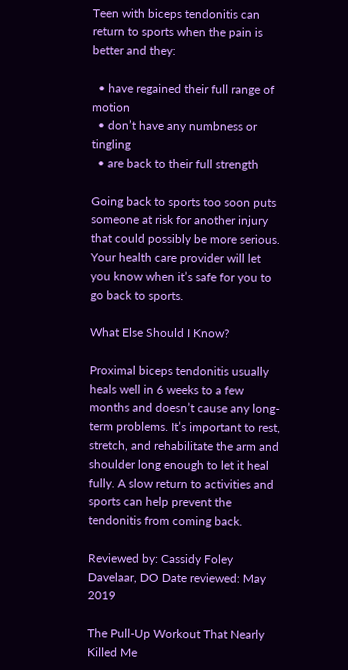Teen with biceps tendonitis can return to sports when the pain is better and they:

  • have regained their full range of motion
  • don’t have any numbness or tingling
  • are back to their full strength

Going back to sports too soon puts someone at risk for another injury that could possibly be more serious. Your health care provider will let you know when it’s safe for you to go back to sports.

What Else Should I Know?

Proximal biceps tendonitis usually heals well in 6 weeks to a few months and doesn’t cause any long-term problems. It’s important to rest, stretch, and rehabilitate the arm and shoulder long enough to let it heal fully. A slow return to activities and sports can help prevent the tendonitis from coming back.

Reviewed by: Cassidy Foley Davelaar, DO Date reviewed: May 2019

The Pull-Up Workout That Nearly Killed Me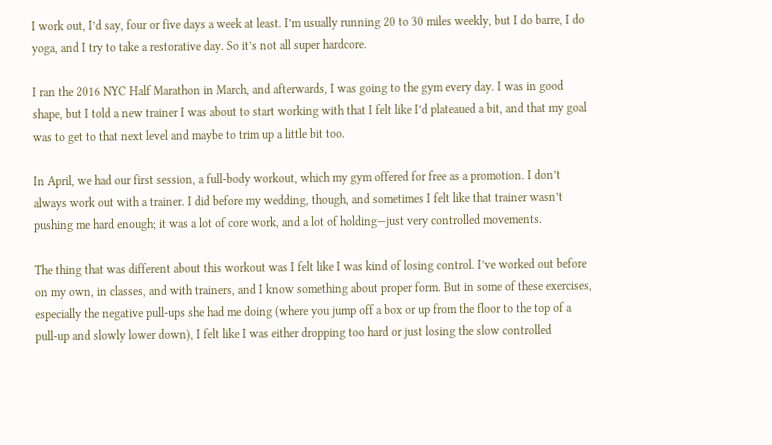I work out, I’d say, four or five days a week at least. I’m usually running 20 to 30 miles weekly, but I do barre, I do yoga, and I try to take a restorative day. So it’s not all super hardcore.

I ran the 2016 NYC Half Marathon in March, and afterwards, I was going to the gym every day. I was in good shape, but I told a new trainer I was about to start working with that I felt like I’d plateaued a bit, and that my goal was to get to that next level and maybe to trim up a little bit too.

In April, we had our first session, a full-body workout, which my gym offered for free as a promotion. I don’t always work out with a trainer. I did before my wedding, though, and sometimes I felt like that trainer wasn’t pushing me hard enough; it was a lot of core work, and a lot of holding—just very controlled movements.

The thing that was different about this workout was I felt like I was kind of losing control. I’ve worked out before on my own, in classes, and with trainers, and I know something about proper form. But in some of these exercises, especially the negative pull-ups she had me doing (where you jump off a box or up from the floor to the top of a pull-up and slowly lower down), I felt like I was either dropping too hard or just losing the slow controlled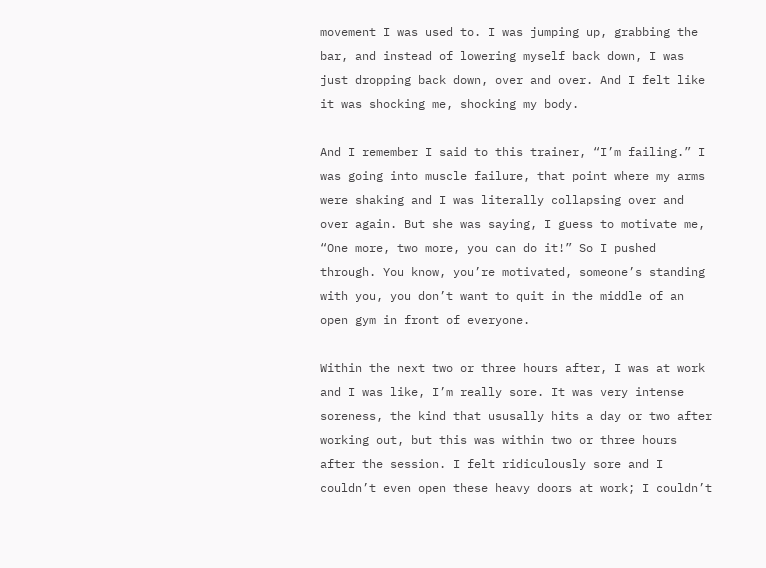movement I was used to. I was jumping up, grabbing the bar, and instead of lowering myself back down, I was just dropping back down, over and over. And I felt like it was shocking me, shocking my body.

And I remember I said to this trainer, “I’m failing.” I was going into muscle failure, that point where my arms were shaking and I was literally collapsing over and over again. But she was saying, I guess to motivate me, “One more, two more, you can do it!” So I pushed through. You know, you’re motivated, someone’s standing with you, you don’t want to quit in the middle of an open gym in front of everyone.

Within the next two or three hours after, I was at work and I was like, I’m really sore. It was very intense soreness, the kind that ususally hits a day or two after working out, but this was within two or three hours after the session. I felt ridiculously sore and I couldn’t even open these heavy doors at work; I couldn’t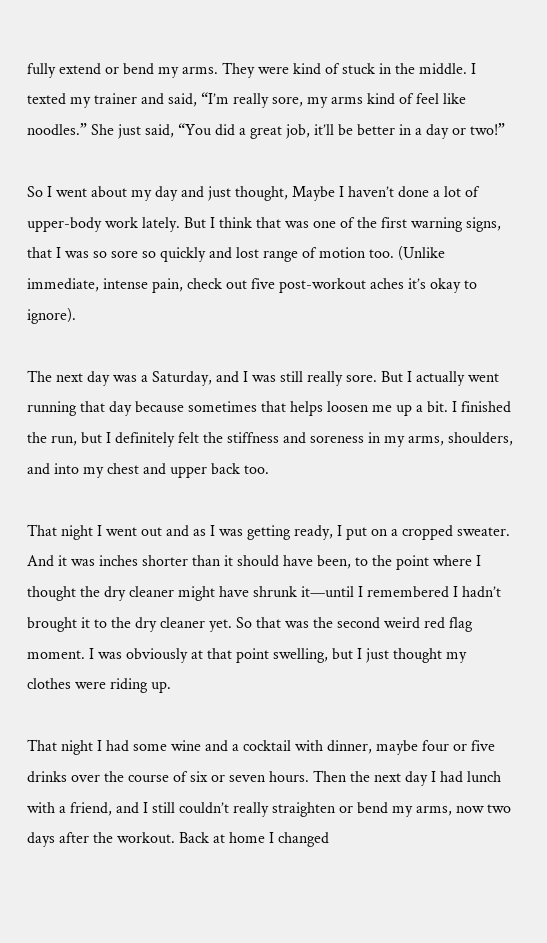fully extend or bend my arms. They were kind of stuck in the middle. I texted my trainer and said, “I’m really sore, my arms kind of feel like noodles.” She just said, “You did a great job, it’ll be better in a day or two!”

So I went about my day and just thought, Maybe I haven’t done a lot of upper-body work lately. But I think that was one of the first warning signs, that I was so sore so quickly and lost range of motion too. (Unlike immediate, intense pain, check out five post-workout aches it’s okay to ignore).

The next day was a Saturday, and I was still really sore. But I actually went running that day because sometimes that helps loosen me up a bit. I finished the run, but I definitely felt the stiffness and soreness in my arms, shoulders, and into my chest and upper back too.

That night I went out and as I was getting ready, I put on a cropped sweater. And it was inches shorter than it should have been, to the point where I thought the dry cleaner might have shrunk it—until I remembered I hadn’t brought it to the dry cleaner yet. So that was the second weird red flag moment. I was obviously at that point swelling, but I just thought my clothes were riding up.

That night I had some wine and a cocktail with dinner, maybe four or five drinks over the course of six or seven hours. Then the next day I had lunch with a friend, and I still couldn’t really straighten or bend my arms, now two days after the workout. Back at home I changed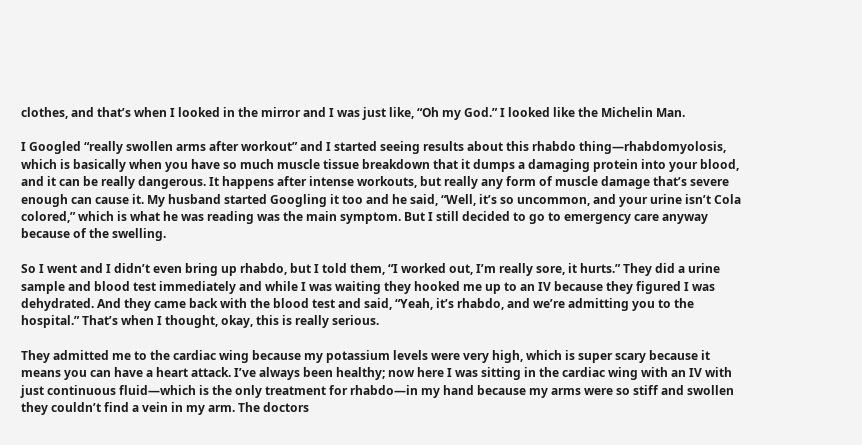clothes, and that’s when I looked in the mirror and I was just like, “Oh my God.” I looked like the Michelin Man.

I Googled “really swollen arms after workout” and I started seeing results about this rhabdo thing—rhabdomyolosis, which is basically when you have so much muscle tissue breakdown that it dumps a damaging protein into your blood, and it can be really dangerous. It happens after intense workouts, but really any form of muscle damage that’s severe enough can cause it. My husband started Googling it too and he said, “Well, it’s so uncommon, and your urine isn’t Cola colored,” which is what he was reading was the main symptom. But I still decided to go to emergency care anyway because of the swelling.

So I went and I didn’t even bring up rhabdo, but I told them, “I worked out, I’m really sore, it hurts.” They did a urine sample and blood test immediately and while I was waiting they hooked me up to an IV because they figured I was dehydrated. And they came back with the blood test and said, “Yeah, it’s rhabdo, and we’re admitting you to the hospital.” That’s when I thought, okay, this is really serious.

They admitted me to the cardiac wing because my potassium levels were very high, which is super scary because it means you can have a heart attack. I’ve always been healthy; now here I was sitting in the cardiac wing with an IV with just continuous fluid—which is the only treatment for rhabdo—in my hand because my arms were so stiff and swollen they couldn’t find a vein in my arm. The doctors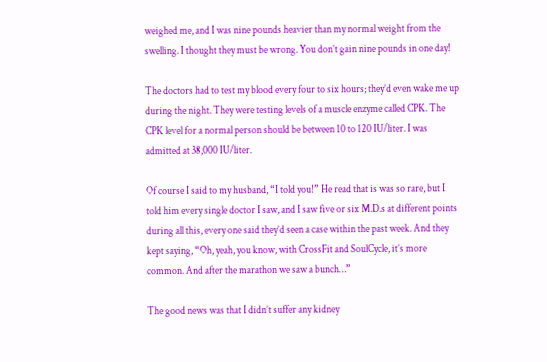weighed me, and I was nine pounds heavier than my normal weight from the swelling. I thought they must be wrong. You don’t gain nine pounds in one day!

The doctors had to test my blood every four to six hours; they’d even wake me up during the night. They were testing levels of a muscle enzyme called CPK. The CPK level for a normal person should be between 10 to 120 IU/liter. I was admitted at 38,000 IU/liter.

Of course I said to my husband, “I told you!” He read that is was so rare, but I told him every single doctor I saw, and I saw five or six M.D.s at different points during all this, every one said they’d seen a case within the past week. And they kept saying, “Oh, yeah, you know, with CrossFit and SoulCycle, it’s more common. And after the marathon we saw a bunch…”

The good news was that I didn’t suffer any kidney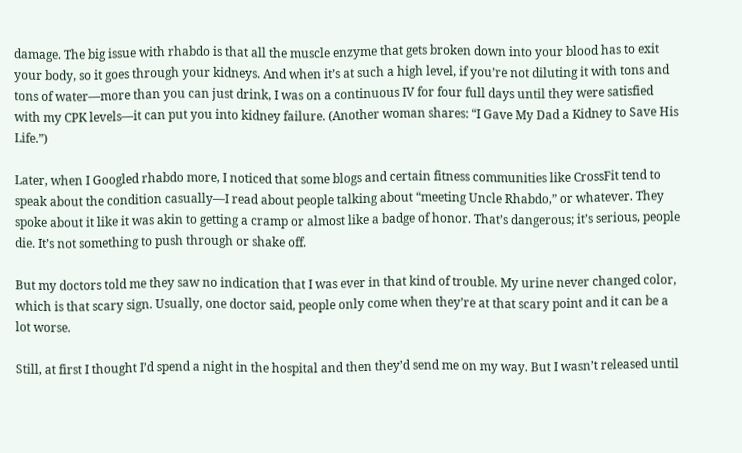damage. The big issue with rhabdo is that all the muscle enzyme that gets broken down into your blood has to exit your body, so it goes through your kidneys. And when it’s at such a high level, if you’re not diluting it with tons and tons of water—more than you can just drink, I was on a continuous IV for four full days until they were satisfied with my CPK levels—it can put you into kidney failure. (Another woman shares: “I Gave My Dad a Kidney to Save His Life.”)

Later, when I Googled rhabdo more, I noticed that some blogs and certain fitness communities like CrossFit tend to speak about the condition casually—I read about people talking about “meeting Uncle Rhabdo,” or whatever. They spoke about it like it was akin to getting a cramp or almost like a badge of honor. That’s dangerous; it’s serious, people die. It’s not something to push through or shake off.

But my doctors told me they saw no indication that I was ever in that kind of trouble. My urine never changed color, which is that scary sign. Usually, one doctor said, people only come when they’re at that scary point and it can be a lot worse.

Still, at first I thought I’d spend a night in the hospital and then they’d send me on my way. But I wasn’t released until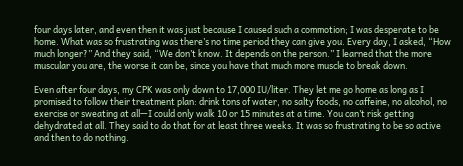four days later, and even then it was just because I caused such a commotion; I was desperate to be home. What was so frustrating was there’s no time period they can give you. Every day, I asked, “How much longer?” And they said, “We don’t know. It depends on the person.” I learned that the more muscular you are, the worse it can be, since you have that much more muscle to break down.

Even after four days, my CPK was only down to 17,000 IU/liter. They let me go home as long as I promised to follow their treatment plan: drink tons of water, no salty foods, no caffeine, no alcohol, no exercise or sweating at all—I could only walk 10 or 15 minutes at a time. You can’t risk getting dehydrated at all. They said to do that for at least three weeks. It was so frustrating to be so active and then to do nothing.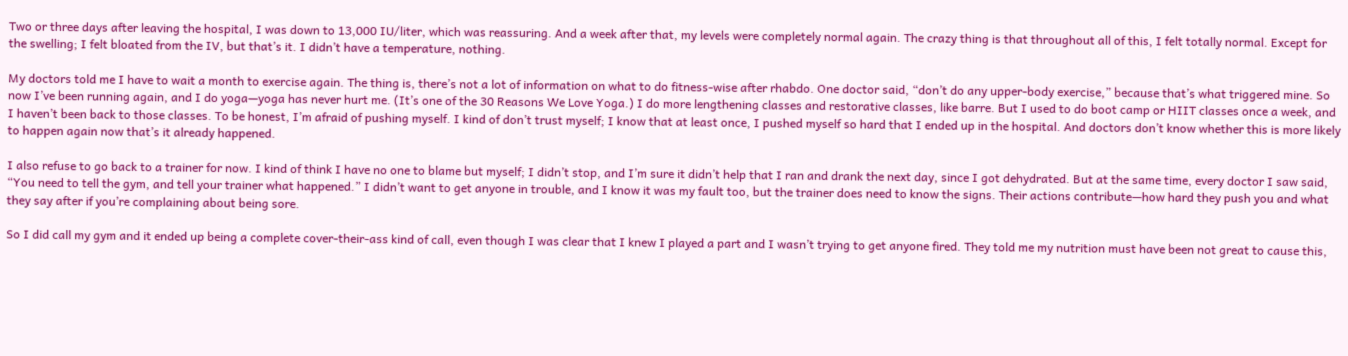Two or three days after leaving the hospital, I was down to 13,000 IU/liter, which was reassuring. And a week after that, my levels were completely normal again. The crazy thing is that throughout all of this, I felt totally normal. Except for the swelling; I felt bloated from the IV, but that’s it. I didn’t have a temperature, nothing.

My doctors told me I have to wait a month to exercise again. The thing is, there’s not a lot of information on what to do fitness-wise after rhabdo. One doctor said, “don’t do any upper-body exercise,” because that’s what triggered mine. So now I’ve been running again, and I do yoga—yoga has never hurt me. (It’s one of the 30 Reasons We Love Yoga.) I do more lengthening classes and restorative classes, like barre. But I used to do boot camp or HIIT classes once a week, and I haven’t been back to those classes. To be honest, I’m afraid of pushing myself. I kind of don’t trust myself; I know that at least once, I pushed myself so hard that I ended up in the hospital. And doctors don’t know whether this is more likely to happen again now that’s it already happened.

I also refuse to go back to a trainer for now. I kind of think I have no one to blame but myself; I didn’t stop, and I’m sure it didn’t help that I ran and drank the next day, since I got dehydrated. But at the same time, every doctor I saw said, “You need to tell the gym, and tell your trainer what happened.” I didn’t want to get anyone in trouble, and I know it was my fault too, but the trainer does need to know the signs. Their actions contribute—how hard they push you and what they say after if you’re complaining about being sore.

So I did call my gym and it ended up being a complete cover-their-ass kind of call, even though I was clear that I knew I played a part and I wasn’t trying to get anyone fired. They told me my nutrition must have been not great to cause this,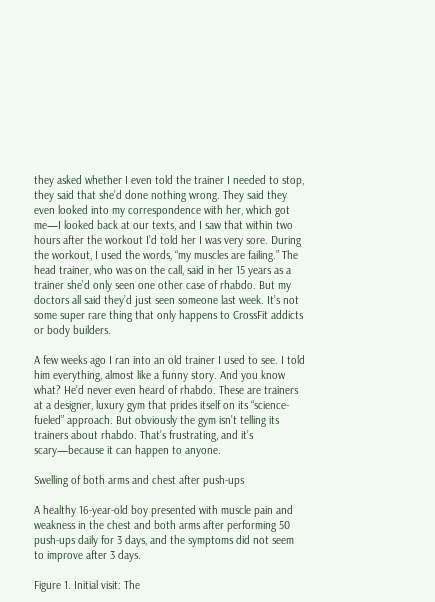they asked whether I even told the trainer I needed to stop, they said that she’d done nothing wrong. They said they even looked into my correspondence with her, which got me—I looked back at our texts, and I saw that within two hours after the workout I’d told her I was very sore. During the workout, I used the words, “my muscles are failing.” The head trainer, who was on the call, said in her 15 years as a trainer she’d only seen one other case of rhabdo. But my doctors all said they’d just seen someone last week. It’s not some super rare thing that only happens to CrossFit addicts or body builders.

A few weeks ago I ran into an old trainer I used to see. I told him everything, almost like a funny story. And you know what? He’d never even heard of rhabdo. These are trainers at a designer, luxury gym that prides itself on its “science-fueled” approach. But obviously the gym isn’t telling its trainers about rhabdo. That’s frustrating, and it’s scary—because it can happen to anyone.

Swelling of both arms and chest after push-ups

A healthy 16-year-old boy presented with muscle pain and weakness in the chest and both arms after performing 50 push-ups daily for 3 days, and the symptoms did not seem to improve after 3 days.

Figure 1. Initial visit: The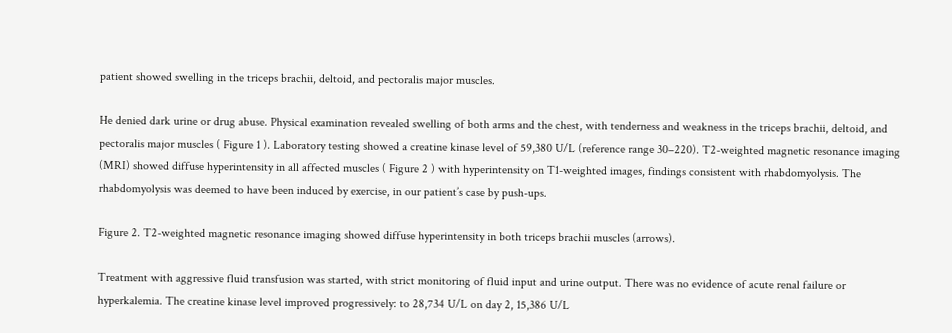patient showed swelling in the triceps brachii, deltoid, and pectoralis major muscles.

He denied dark urine or drug abuse. Physical examination revealed swelling of both arms and the chest, with tenderness and weakness in the triceps brachii, deltoid, and pectoralis major muscles ( Figure 1 ). Laboratory testing showed a creatine kinase level of 59,380 U/L (reference range 30–220). T2-weighted magnetic resonance imaging (MRI) showed diffuse hyperintensity in all affected muscles ( Figure 2 ) with hyperintensity on T1-weighted images, findings consistent with rhabdomyolysis. The rhabdomyolysis was deemed to have been induced by exercise, in our patient’s case by push-ups.

Figure 2. T2-weighted magnetic resonance imaging showed diffuse hyperintensity in both triceps brachii muscles (arrows).

Treatment with aggressive fluid transfusion was started, with strict monitoring of fluid input and urine output. There was no evidence of acute renal failure or hyperkalemia. The creatine kinase level improved progressively: to 28,734 U/L on day 2, 15,386 U/L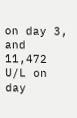on day 3, and 11,472 U/L on day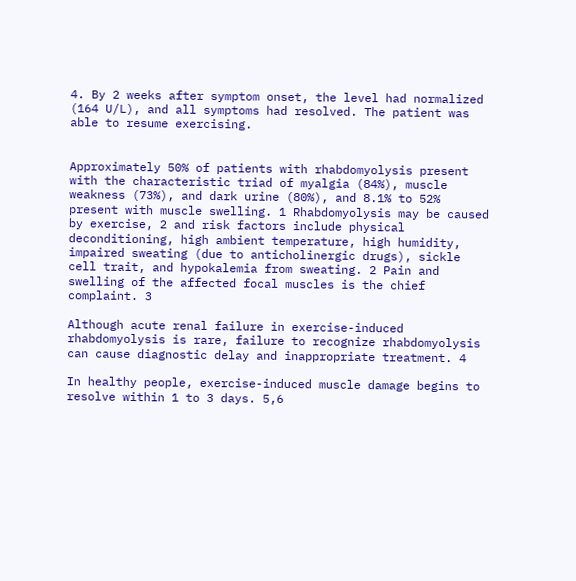4. By 2 weeks after symptom onset, the level had normalized (164 U/L), and all symptoms had resolved. The patient was able to resume exercising.


Approximately 50% of patients with rhabdomyolysis present with the characteristic triad of myalgia (84%), muscle weakness (73%), and dark urine (80%), and 8.1% to 52% present with muscle swelling. 1 Rhabdomyolysis may be caused by exercise, 2 and risk factors include physical deconditioning, high ambient temperature, high humidity, impaired sweating (due to anticholinergic drugs), sickle cell trait, and hypokalemia from sweating. 2 Pain and swelling of the affected focal muscles is the chief complaint. 3

Although acute renal failure in exercise-induced rhabdomyolysis is rare, failure to recognize rhabdomyolysis can cause diagnostic delay and inappropriate treatment. 4

In healthy people, exercise-induced muscle damage begins to resolve within 1 to 3 days. 5,6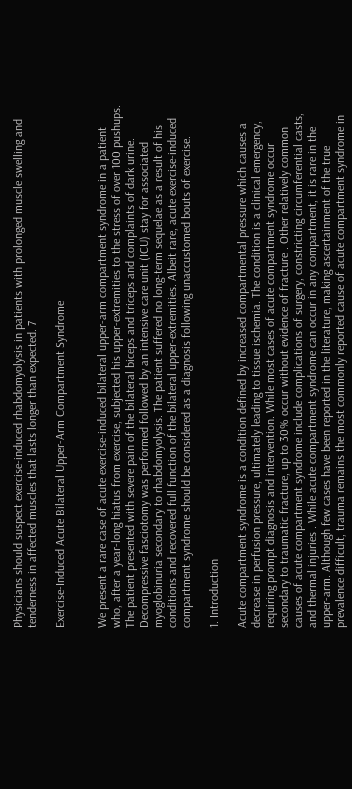Physicians should suspect exercise-induced rhabdomyolysis in patients with prolonged muscle swelling and tenderness in affected muscles that lasts longer than expected. 7

Exercise-Induced Acute Bilateral Upper-Arm Compartment Syndrome


We present a rare case of acute exercise-induced bilateral upper-arm compartment syndrome in a patient who, after a year-long hiatus from exercise, subjected his upper-extremities to the stress of over 100 pushups. The patient presented with severe pain of the bilateral biceps and triceps and complaints of dark urine. Decompressive fasciotomy was performed followed by an intensive care unit (ICU) stay for associated myoglobinuria secondary to rhabdomyolysis. The patient suffered no long-term sequelae as a result of his conditions and recovered full function of the bilateral upper-extremities. Albeit rare, acute exercise-induced compartment syndrome should be considered as a diagnosis following unaccustomed bouts of exercise.

1. Introduction

Acute compartment syndrome is a condition defined by increased compartmental pressure which causes a decrease in perfusion pressure, ultimately leading to tissue ischemia. The condition is a clinical emergency, requiring prompt diagnosis and intervention. While most cases of acute compartment syndrome occur secondary to traumatic fracture, up to 30% occur without evidence of fracture . Other relatively common causes of acute compartment syndrome include complications of surgery, constricting circumferential casts, and thermal injuries . While acute compartment syndrome can occur in any compartment, it is rare in the upper-arm. Although few cases have been reported in the literature, making ascertainment of the true prevalence difficult, trauma remains the most commonly reported cause of acute compartment syndrome in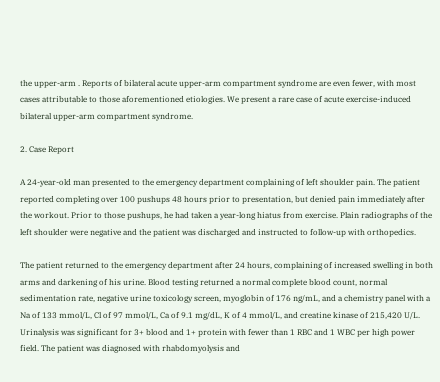the upper-arm . Reports of bilateral acute upper-arm compartment syndrome are even fewer, with most cases attributable to those aforementioned etiologies. We present a rare case of acute exercise-induced bilateral upper-arm compartment syndrome.

2. Case Report

A 24-year-old man presented to the emergency department complaining of left shoulder pain. The patient reported completing over 100 pushups 48 hours prior to presentation, but denied pain immediately after the workout. Prior to those pushups, he had taken a year-long hiatus from exercise. Plain radiographs of the left shoulder were negative and the patient was discharged and instructed to follow-up with orthopedics.

The patient returned to the emergency department after 24 hours, complaining of increased swelling in both arms and darkening of his urine. Blood testing returned a normal complete blood count, normal sedimentation rate, negative urine toxicology screen, myoglobin of 176 ng/mL, and a chemistry panel with a Na of 133 mmol/L, Cl of 97 mmol/L, Ca of 9.1 mg/dL, K of 4 mmol/L, and creatine kinase of 215,420 U/L. Urinalysis was significant for 3+ blood and 1+ protein with fewer than 1 RBC and 1 WBC per high power field. The patient was diagnosed with rhabdomyolysis and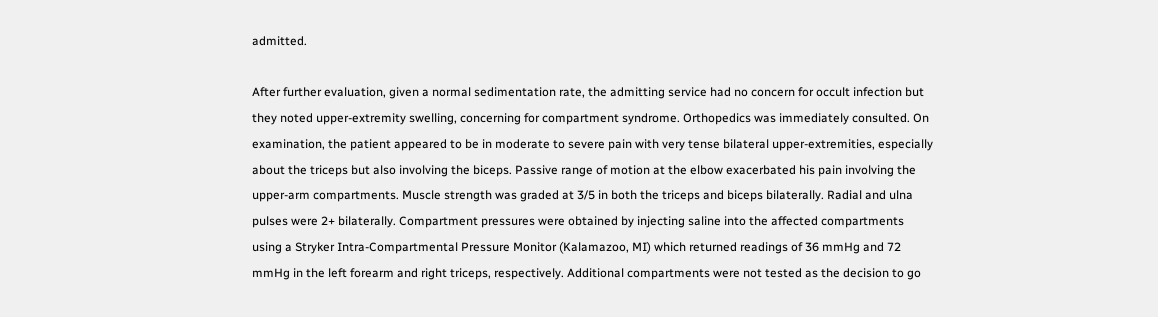admitted.

After further evaluation, given a normal sedimentation rate, the admitting service had no concern for occult infection but they noted upper-extremity swelling, concerning for compartment syndrome. Orthopedics was immediately consulted. On examination, the patient appeared to be in moderate to severe pain with very tense bilateral upper-extremities, especially about the triceps but also involving the biceps. Passive range of motion at the elbow exacerbated his pain involving the upper-arm compartments. Muscle strength was graded at 3/5 in both the triceps and biceps bilaterally. Radial and ulna pulses were 2+ bilaterally. Compartment pressures were obtained by injecting saline into the affected compartments using a Stryker Intra-Compartmental Pressure Monitor (Kalamazoo, MI) which returned readings of 36 mmHg and 72 mmHg in the left forearm and right triceps, respectively. Additional compartments were not tested as the decision to go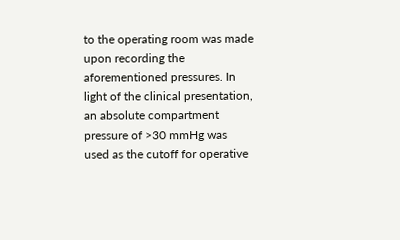to the operating room was made upon recording the aforementioned pressures. In light of the clinical presentation, an absolute compartment pressure of >30 mmHg was used as the cutoff for operative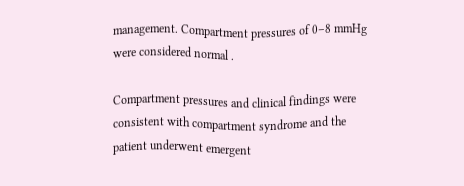management. Compartment pressures of 0–8 mmHg were considered normal .

Compartment pressures and clinical findings were consistent with compartment syndrome and the patient underwent emergent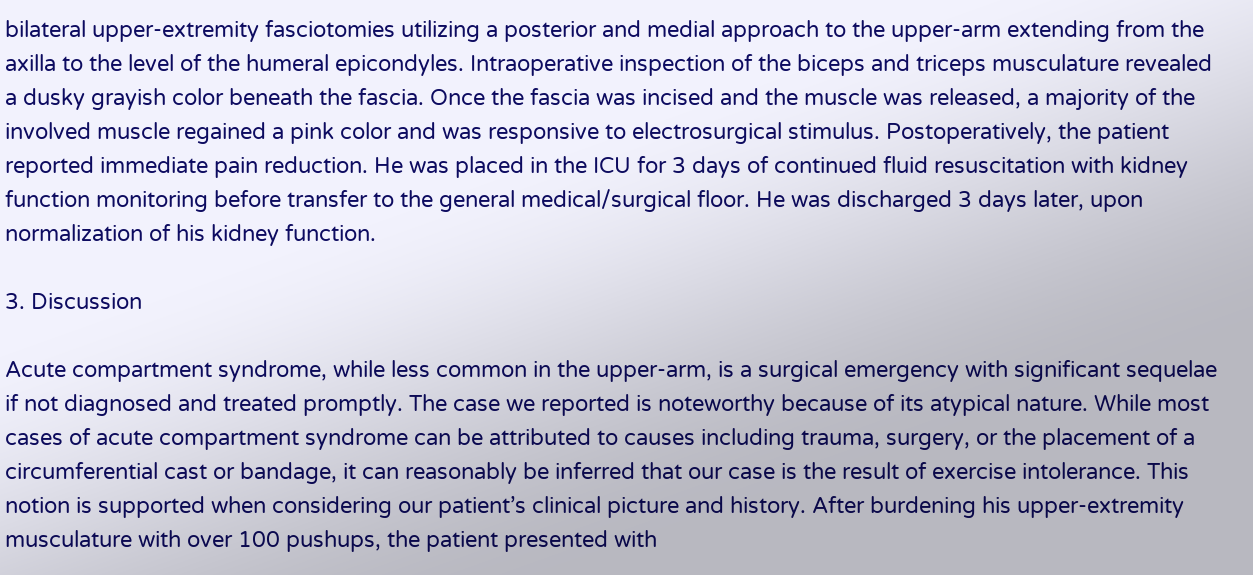bilateral upper-extremity fasciotomies utilizing a posterior and medial approach to the upper-arm extending from the axilla to the level of the humeral epicondyles. Intraoperative inspection of the biceps and triceps musculature revealed a dusky grayish color beneath the fascia. Once the fascia was incised and the muscle was released, a majority of the involved muscle regained a pink color and was responsive to electrosurgical stimulus. Postoperatively, the patient reported immediate pain reduction. He was placed in the ICU for 3 days of continued fluid resuscitation with kidney function monitoring before transfer to the general medical/surgical floor. He was discharged 3 days later, upon normalization of his kidney function.

3. Discussion

Acute compartment syndrome, while less common in the upper-arm, is a surgical emergency with significant sequelae if not diagnosed and treated promptly. The case we reported is noteworthy because of its atypical nature. While most cases of acute compartment syndrome can be attributed to causes including trauma, surgery, or the placement of a circumferential cast or bandage, it can reasonably be inferred that our case is the result of exercise intolerance. This notion is supported when considering our patient’s clinical picture and history. After burdening his upper-extremity musculature with over 100 pushups, the patient presented with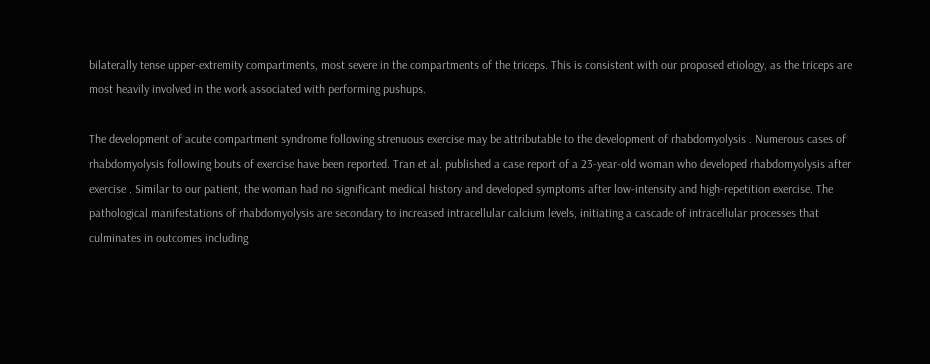bilaterally tense upper-extremity compartments, most severe in the compartments of the triceps. This is consistent with our proposed etiology, as the triceps are most heavily involved in the work associated with performing pushups.

The development of acute compartment syndrome following strenuous exercise may be attributable to the development of rhabdomyolysis . Numerous cases of rhabdomyolysis following bouts of exercise have been reported. Tran et al. published a case report of a 23-year-old woman who developed rhabdomyolysis after exercise . Similar to our patient, the woman had no significant medical history and developed symptoms after low-intensity and high-repetition exercise. The pathological manifestations of rhabdomyolysis are secondary to increased intracellular calcium levels, initiating a cascade of intracellular processes that culminates in outcomes including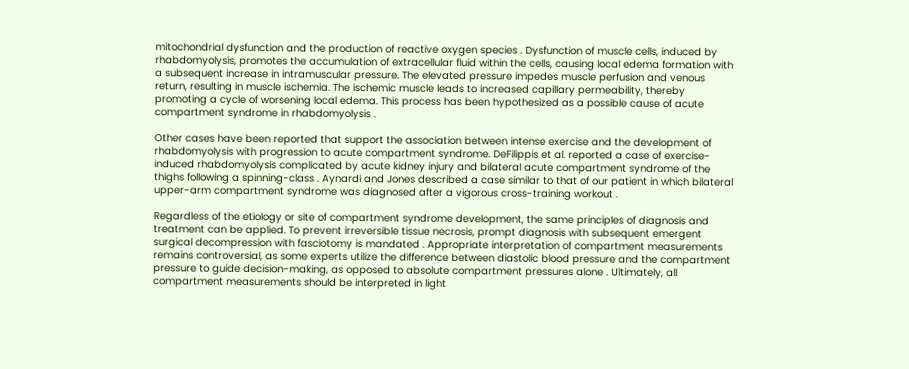mitochondrial dysfunction and the production of reactive oxygen species . Dysfunction of muscle cells, induced by rhabdomyolysis, promotes the accumulation of extracellular fluid within the cells, causing local edema formation with a subsequent increase in intramuscular pressure. The elevated pressure impedes muscle perfusion and venous return, resulting in muscle ischemia. The ischemic muscle leads to increased capillary permeability, thereby promoting a cycle of worsening local edema. This process has been hypothesized as a possible cause of acute compartment syndrome in rhabdomyolysis .

Other cases have been reported that support the association between intense exercise and the development of rhabdomyolysis with progression to acute compartment syndrome. DeFilippis et al. reported a case of exercise-induced rhabdomyolysis complicated by acute kidney injury and bilateral acute compartment syndrome of the thighs following a spinning-class . Aynardi and Jones described a case similar to that of our patient in which bilateral upper-arm compartment syndrome was diagnosed after a vigorous cross-training workout .

Regardless of the etiology or site of compartment syndrome development, the same principles of diagnosis and treatment can be applied. To prevent irreversible tissue necrosis, prompt diagnosis with subsequent emergent surgical decompression with fasciotomy is mandated . Appropriate interpretation of compartment measurements remains controversial, as some experts utilize the difference between diastolic blood pressure and the compartment pressure to guide decision-making, as opposed to absolute compartment pressures alone . Ultimately, all compartment measurements should be interpreted in light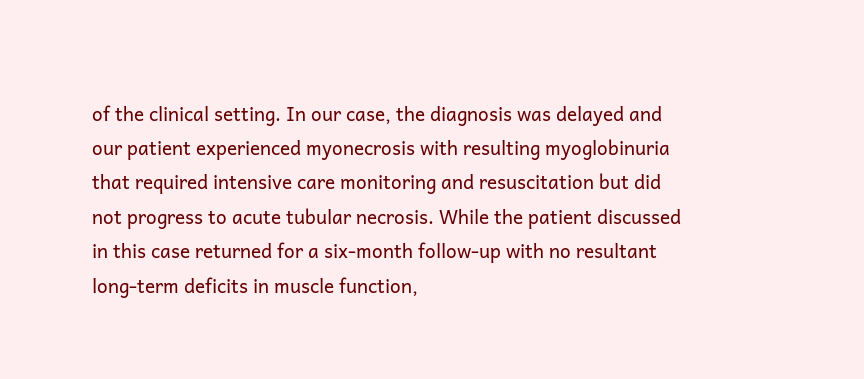of the clinical setting. In our case, the diagnosis was delayed and our patient experienced myonecrosis with resulting myoglobinuria that required intensive care monitoring and resuscitation but did not progress to acute tubular necrosis. While the patient discussed in this case returned for a six-month follow-up with no resultant long-term deficits in muscle function,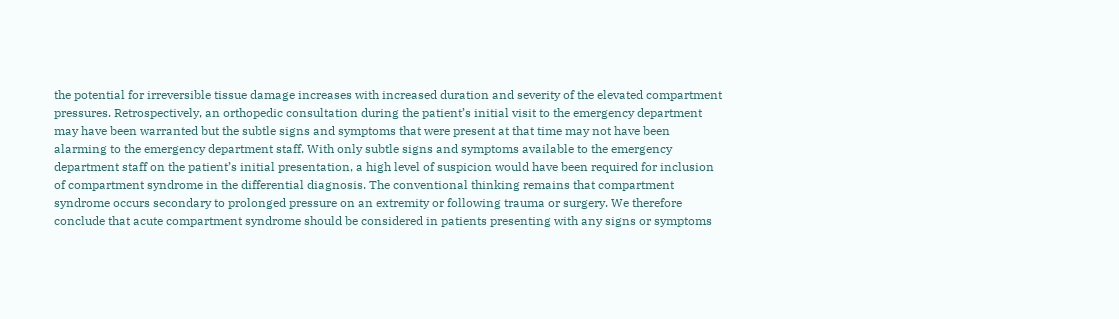the potential for irreversible tissue damage increases with increased duration and severity of the elevated compartment pressures. Retrospectively, an orthopedic consultation during the patient’s initial visit to the emergency department may have been warranted but the subtle signs and symptoms that were present at that time may not have been alarming to the emergency department staff. With only subtle signs and symptoms available to the emergency department staff on the patient’s initial presentation, a high level of suspicion would have been required for inclusion of compartment syndrome in the differential diagnosis. The conventional thinking remains that compartment syndrome occurs secondary to prolonged pressure on an extremity or following trauma or surgery. We therefore conclude that acute compartment syndrome should be considered in patients presenting with any signs or symptoms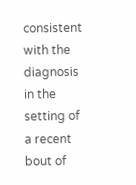consistent with the diagnosis in the setting of a recent bout of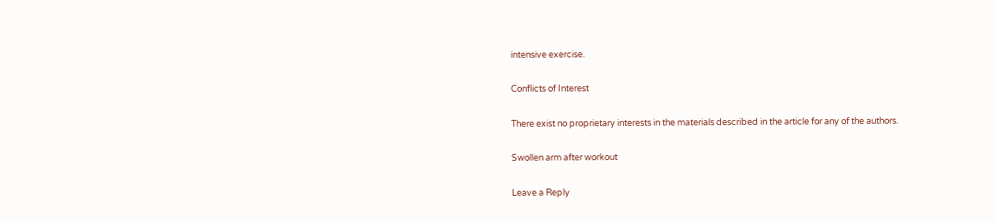intensive exercise.

Conflicts of Interest

There exist no proprietary interests in the materials described in the article for any of the authors.

Swollen arm after workout

Leave a Reply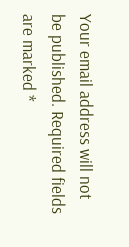Your email address will not be published. Required fields are marked *